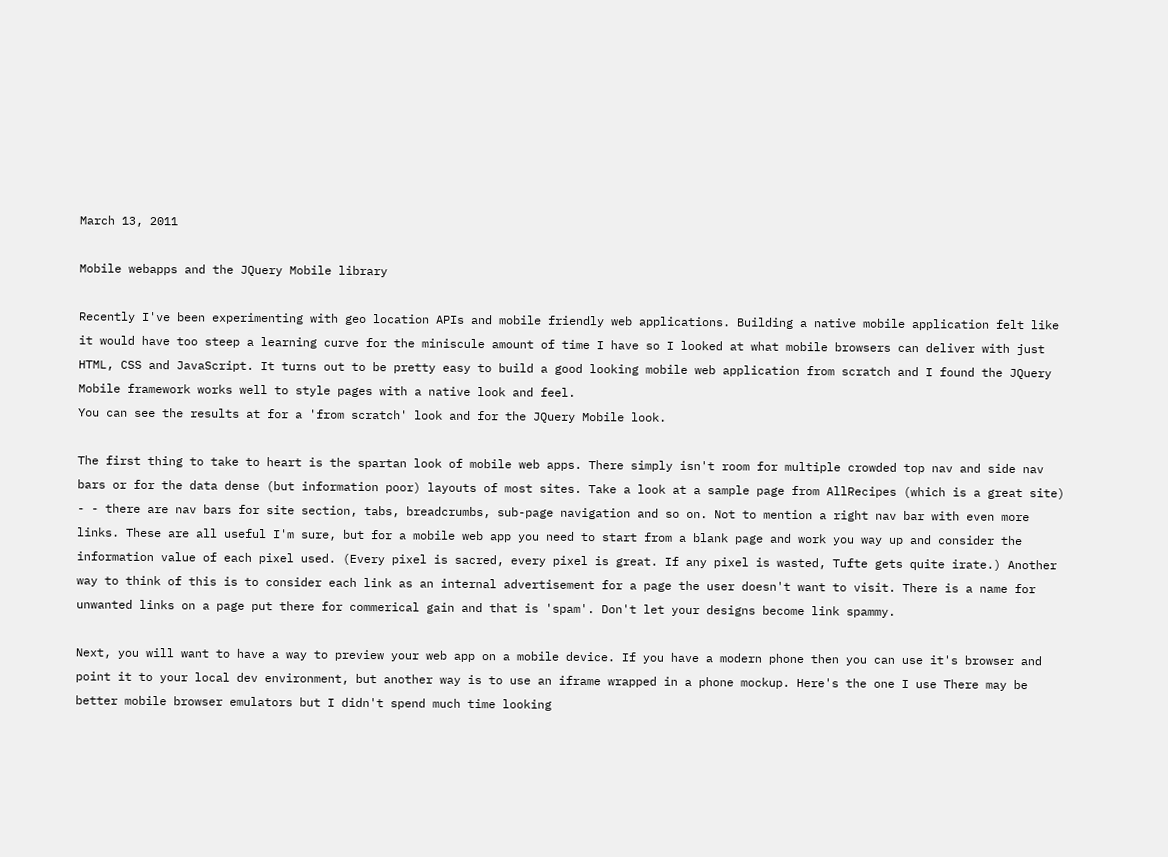March 13, 2011

Mobile webapps and the JQuery Mobile library

Recently I've been experimenting with geo location APIs and mobile friendly web applications. Building a native mobile application felt like it would have too steep a learning curve for the miniscule amount of time I have so I looked at what mobile browsers can deliver with just HTML, CSS and JavaScript. It turns out to be pretty easy to build a good looking mobile web application from scratch and I found the JQuery Mobile framework works well to style pages with a native look and feel.
You can see the results at for a 'from scratch' look and for the JQuery Mobile look.

The first thing to take to heart is the spartan look of mobile web apps. There simply isn't room for multiple crowded top nav and side nav bars or for the data dense (but information poor) layouts of most sites. Take a look at a sample page from AllRecipes (which is a great site) - - there are nav bars for site section, tabs, breadcrumbs, sub-page navigation and so on. Not to mention a right nav bar with even more links. These are all useful I'm sure, but for a mobile web app you need to start from a blank page and work you way up and consider the information value of each pixel used. (Every pixel is sacred, every pixel is great. If any pixel is wasted, Tufte gets quite irate.) Another way to think of this is to consider each link as an internal advertisement for a page the user doesn't want to visit. There is a name for unwanted links on a page put there for commerical gain and that is 'spam'. Don't let your designs become link spammy.

Next, you will want to have a way to preview your web app on a mobile device. If you have a modern phone then you can use it's browser and point it to your local dev environment, but another way is to use an iframe wrapped in a phone mockup. Here's the one I use There may be better mobile browser emulators but I didn't spend much time looking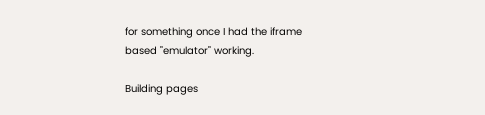for something once I had the iframe based "emulator" working.

Building pages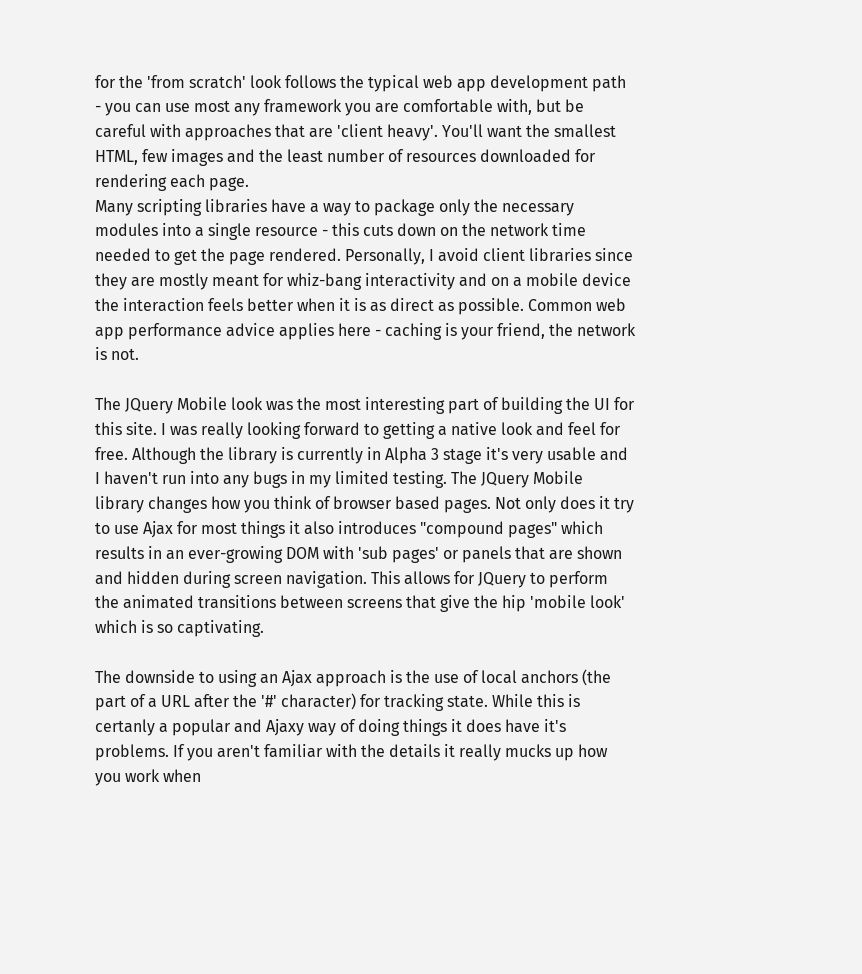for the 'from scratch' look follows the typical web app development path - you can use most any framework you are comfortable with, but be careful with approaches that are 'client heavy'. You'll want the smallest HTML, few images and the least number of resources downloaded for rendering each page.
Many scripting libraries have a way to package only the necessary modules into a single resource - this cuts down on the network time needed to get the page rendered. Personally, I avoid client libraries since they are mostly meant for whiz-bang interactivity and on a mobile device the interaction feels better when it is as direct as possible. Common web app performance advice applies here - caching is your friend, the network is not.

The JQuery Mobile look was the most interesting part of building the UI for this site. I was really looking forward to getting a native look and feel for free. Although the library is currently in Alpha 3 stage it's very usable and I haven't run into any bugs in my limited testing. The JQuery Mobile library changes how you think of browser based pages. Not only does it try to use Ajax for most things it also introduces "compound pages" which results in an ever-growing DOM with 'sub pages' or panels that are shown and hidden during screen navigation. This allows for JQuery to perform the animated transitions between screens that give the hip 'mobile look' which is so captivating.

The downside to using an Ajax approach is the use of local anchors (the part of a URL after the '#' character) for tracking state. While this is certanly a popular and Ajaxy way of doing things it does have it's problems. If you aren't familiar with the details it really mucks up how you work when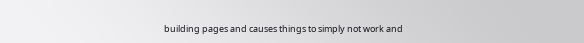building pages and causes things to simply not work and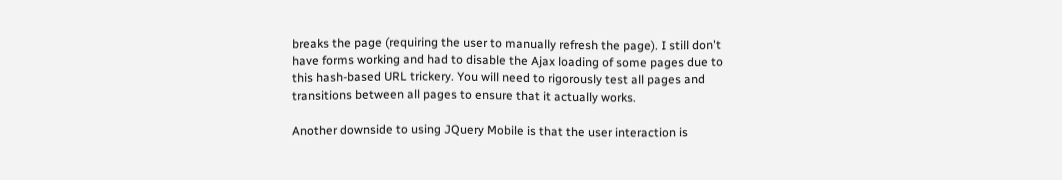breaks the page (requiring the user to manually refresh the page). I still don't have forms working and had to disable the Ajax loading of some pages due to this hash-based URL trickery. You will need to rigorously test all pages and transitions between all pages to ensure that it actually works.

Another downside to using JQuery Mobile is that the user interaction is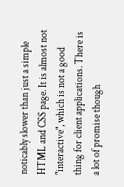noticably slower than just a simple HTML and CSS page. It is almost not "interactive", which is not a good thing for client applications. There is a lot of promise though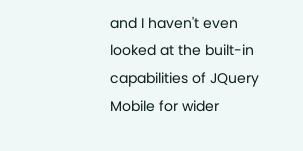and I haven't even looked at the built-in capabilities of JQuery Mobile for wider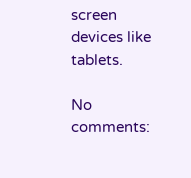screen devices like tablets.

No comments: